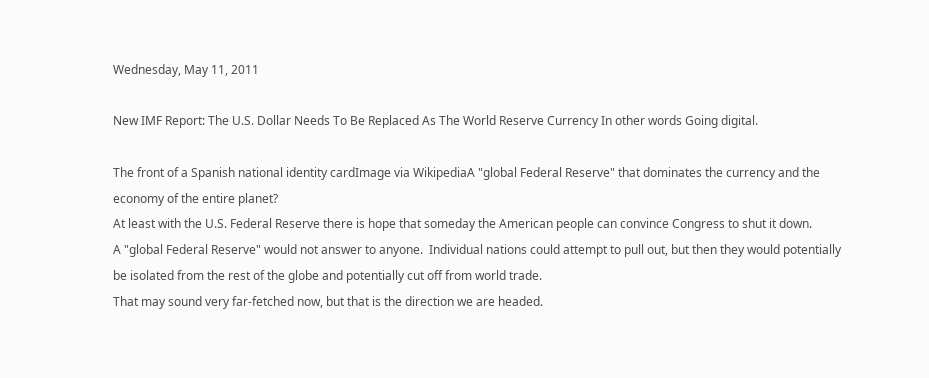Wednesday, May 11, 2011

New IMF Report: The U.S. Dollar Needs To Be Replaced As The World Reserve Currency In other words Going digital.

The front of a Spanish national identity cardImage via WikipediaA "global Federal Reserve" that dominates the currency and the economy of the entire planet?
At least with the U.S. Federal Reserve there is hope that someday the American people can convince Congress to shut it down.
A "global Federal Reserve" would not answer to anyone.  Individual nations could attempt to pull out, but then they would potentially be isolated from the rest of the globe and potentially cut off from world trade.
That may sound very far-fetched now, but that is the direction we are headed.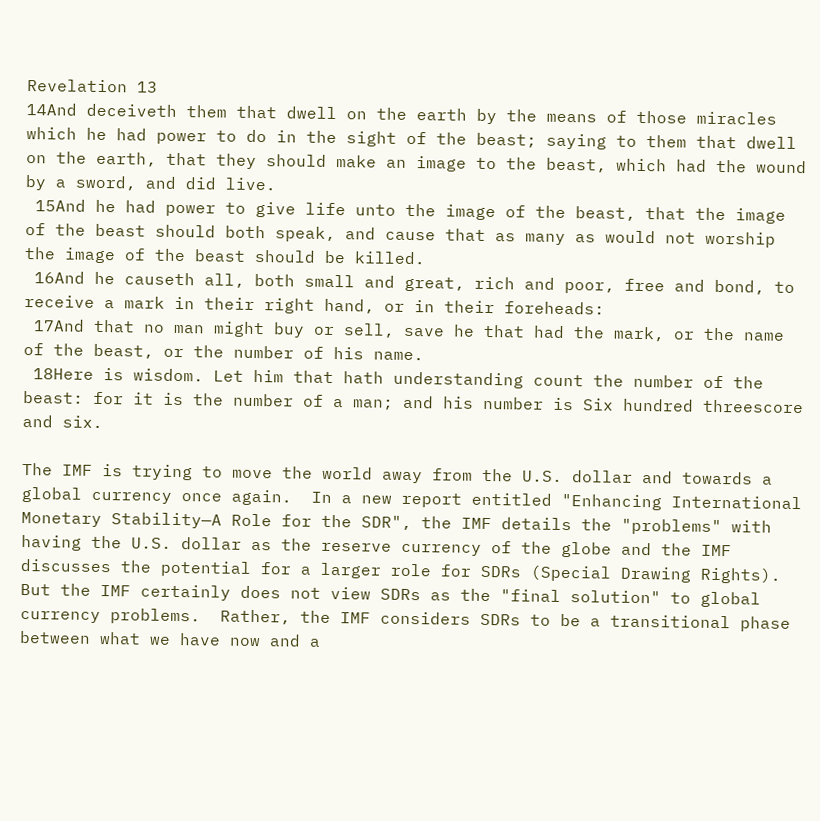Revelation 13
14And deceiveth them that dwell on the earth by the means of those miracles which he had power to do in the sight of the beast; saying to them that dwell on the earth, that they should make an image to the beast, which had the wound by a sword, and did live.
 15And he had power to give life unto the image of the beast, that the image of the beast should both speak, and cause that as many as would not worship the image of the beast should be killed.
 16And he causeth all, both small and great, rich and poor, free and bond, to receive a mark in their right hand, or in their foreheads:
 17And that no man might buy or sell, save he that had the mark, or the name of the beast, or the number of his name.
 18Here is wisdom. Let him that hath understanding count the number of the beast: for it is the number of a man; and his number is Six hundred threescore and six.

The IMF is trying to move the world away from the U.S. dollar and towards a global currency once again.  In a new report entitled "Enhancing International Monetary Stability—A Role for the SDR", the IMF details the "problems" with having the U.S. dollar as the reserve currency of the globe and the IMF discusses the potential for a larger role for SDRs (Special Drawing Rights).  But the IMF certainly does not view SDRs as the "final solution" to global currency problems.  Rather, the IMF considers SDRs to be a transitional phase between what we have now and a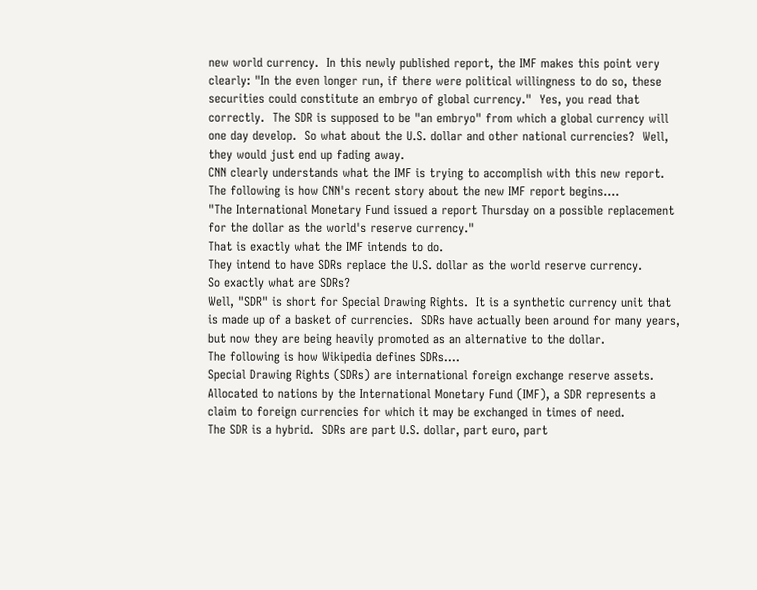new world currency.  In this newly published report, the IMF makes this point very clearly: "In the even longer run, if there were political willingness to do so, these securities could constitute an embryo of global currency."  Yes, you read that correctly.  The SDR is supposed to be "an embryo" from which a global currency will one day develop.  So what about the U.S. dollar and other national currencies?  Well, they would just end up fading away.
CNN clearly understands what the IMF is trying to accomplish with this new report.  The following is how CNN's recent story about the new IMF report begins....
"The International Monetary Fund issued a report Thursday on a possible replacement for the dollar as the world's reserve currency."
That is exactly what the IMF intends to do.
They intend to have SDRs replace the U.S. dollar as the world reserve currency.
So exactly what are SDRs?
Well, "SDR" is short for Special Drawing Rights.  It is a synthetic currency unit that is made up of a basket of currencies.  SDRs have actually been around for many years, but now they are being heavily promoted as an alternative to the dollar.
The following is how Wikipedia defines SDRs....
Special Drawing Rights (SDRs) are international foreign exchange reserve assets. Allocated to nations by the International Monetary Fund (IMF), a SDR represents a claim to foreign currencies for which it may be exchanged in times of need.
The SDR is a hybrid.  SDRs are part U.S. dollar, part euro, part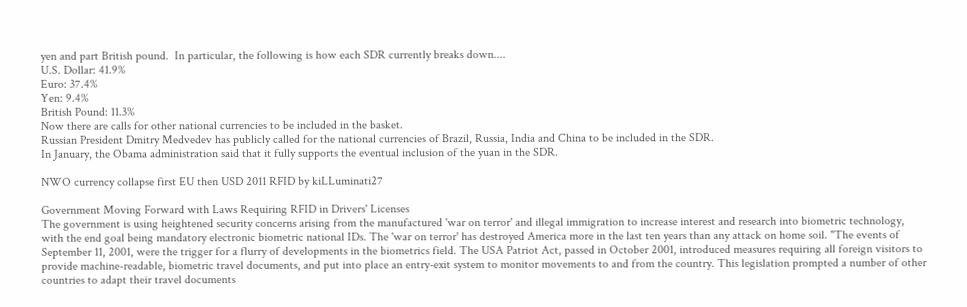yen and part British pound.  In particular, the following is how each SDR currently breaks down....
U.S. Dollar: 41.9%
Euro: 37.4%
Yen: 9.4%
British Pound: 11.3%
Now there are calls for other national currencies to be included in the basket.
Russian President Dmitry Medvedev has publicly called for the national currencies of Brazil, Russia, India and China to be included in the SDR.
In January, the Obama administration said that it fully supports the eventual inclusion of the yuan in the SDR.

NWO currency collapse first EU then USD 2011 RFID by kiLLuminati27

Government Moving Forward with Laws Requiring RFID in Drivers' Licenses
The government is using heightened security concerns arising from the manufactured 'war on terror' and illegal immigration to increase interest and research into biometric technology, with the end goal being mandatory electronic biometric national IDs. The 'war on terror' has destroyed America more in the last ten years than any attack on home soil. "The events of September 11, 2001, were the trigger for a flurry of developments in the biometrics field. The USA Patriot Act, passed in October 2001, introduced measures requiring all foreign visitors to provide machine-readable, biometric travel documents, and put into place an entry-exit system to monitor movements to and from the country. This legislation prompted a number of other countries to adapt their travel documents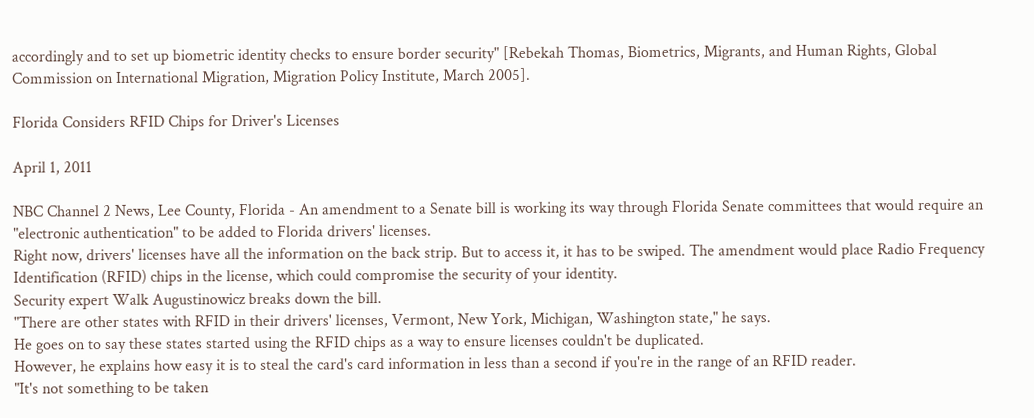accordingly and to set up biometric identity checks to ensure border security" [Rebekah Thomas, Biometrics, Migrants, and Human Rights, Global Commission on International Migration, Migration Policy Institute, March 2005].

Florida Considers RFID Chips for Driver's Licenses

April 1, 2011

NBC Channel 2 News, Lee County, Florida - An amendment to a Senate bill is working its way through Florida Senate committees that would require an "electronic authentication" to be added to Florida drivers' licenses.
Right now, drivers' licenses have all the information on the back strip. But to access it, it has to be swiped. The amendment would place Radio Frequency Identification (RFID) chips in the license, which could compromise the security of your identity.
Security expert Walk Augustinowicz breaks down the bill.
"There are other states with RFID in their drivers' licenses, Vermont, New York, Michigan, Washington state," he says.
He goes on to say these states started using the RFID chips as a way to ensure licenses couldn't be duplicated.
However, he explains how easy it is to steal the card's card information in less than a second if you're in the range of an RFID reader.
"It's not something to be taken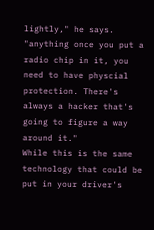lightly," he says. "anything once you put a radio chip in it, you need to have physcial protection. There's always a hacker that's going to figure a way around it."
While this is the same technology that could be put in your driver's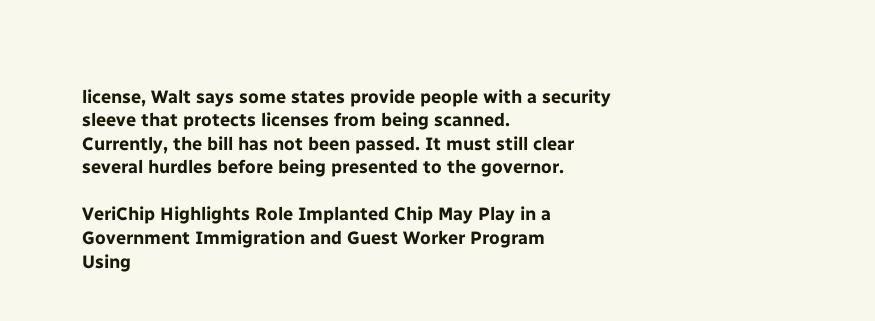license, Walt says some states provide people with a security sleeve that protects licenses from being scanned.
Currently, the bill has not been passed. It must still clear several hurdles before being presented to the governor.

VeriChip Highlights Role Implanted Chip May Play in a Government Immigration and Guest Worker Program
Using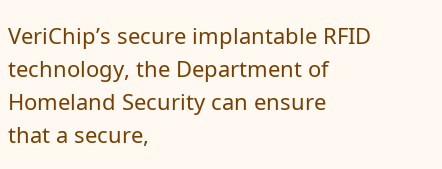VeriChip’s secure implantable RFID technology, the Department of Homeland Security can ensure that a secure,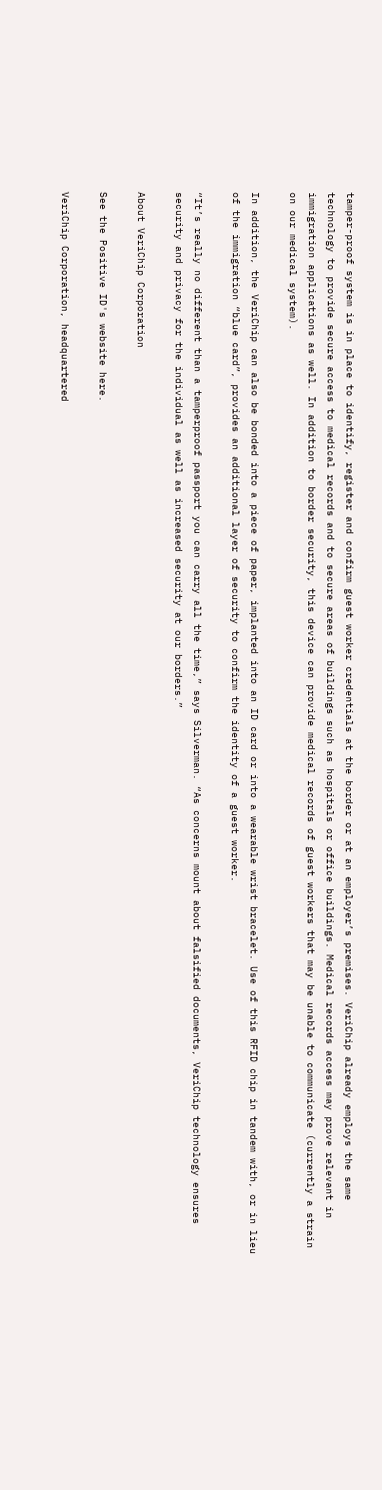tamper-proof system is in place to identify, register and confirm guest worker credentials at the border or at an employer’s premises. VeriChip already employs the same technology to provide secure access to medical records and to secure areas of buildings such as hospitals or office buildings. Medical records access may prove relevant in immigration applications as well. In addition to border security, this device can provide medical records of guest workers that may be unable to communicate (currently a strain on our medical system).

In addition, the VeriChip can also be bonded into a piece of paper, implanted into an ID card or into a wearable wrist bracelet. Use of this RFID chip in tandem with, or in lieu of the immigration “blue card”, provides an additional layer of security to confirm the identity of a guest worker.

“It’s really no different than a tamperproof passport you can carry all the time,” says Silverman. “As concerns mount about falsified documents, VeriChip technology ensures security and privacy for the individual as well as increased security at our borders.”

About VeriChip Corporation

See the Positive ID's website here.

VeriChip Corporation, headquartered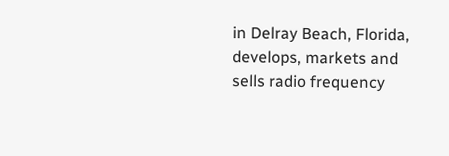in Delray Beach, Florida, develops, markets and sells radio frequency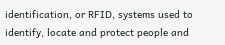identification, or RFID, systems used to identify, locate and protect people and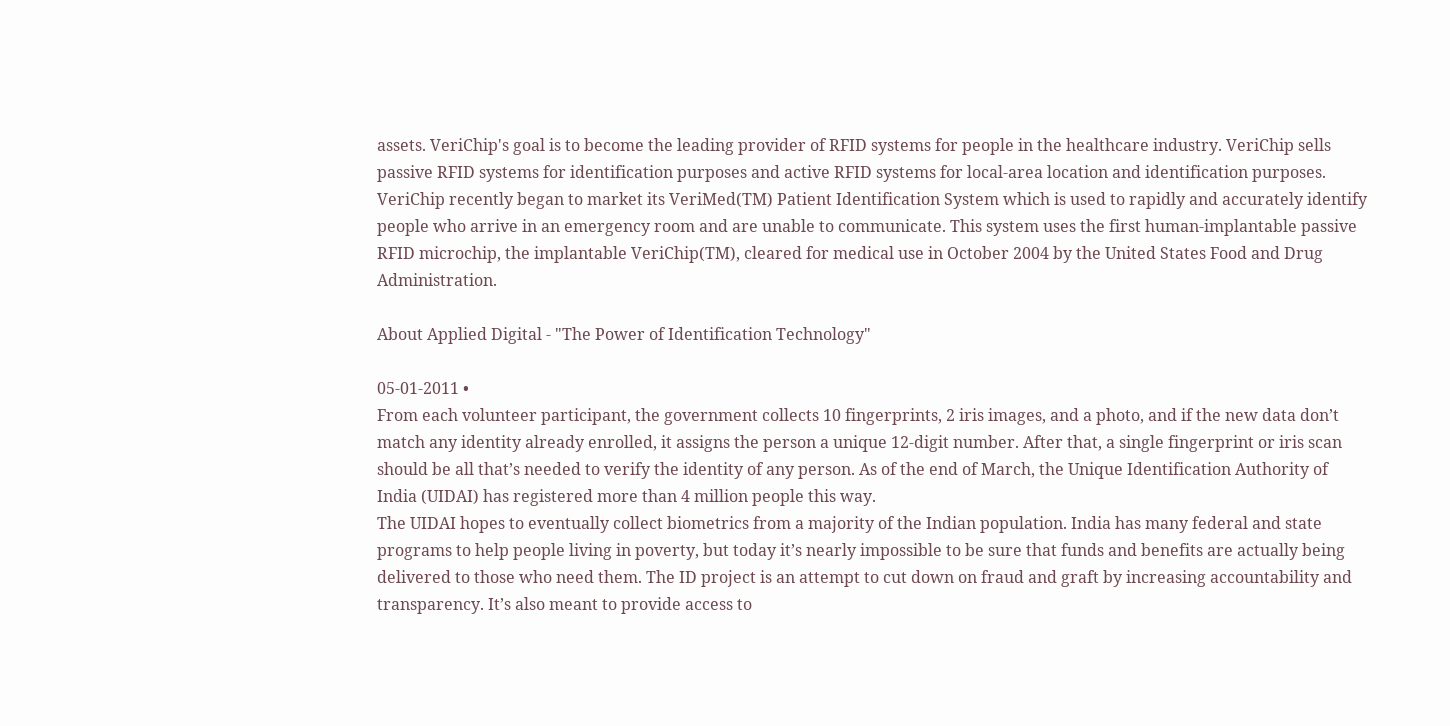assets. VeriChip's goal is to become the leading provider of RFID systems for people in the healthcare industry. VeriChip sells passive RFID systems for identification purposes and active RFID systems for local-area location and identification purposes. VeriChip recently began to market its VeriMed(TM) Patient Identification System which is used to rapidly and accurately identify people who arrive in an emergency room and are unable to communicate. This system uses the first human-implantable passive RFID microchip, the implantable VeriChip(TM), cleared for medical use in October 2004 by the United States Food and Drug Administration.

About Applied Digital - "The Power of Identification Technology"

05-01-2011 •
From each volunteer participant, the government collects 10 fingerprints, 2 iris images, and a photo, and if the new data don’t match any identity already enrolled, it assigns the person a unique 12-digit number. After that, a single fingerprint or iris scan should be all that’s needed to verify the identity of any person. As of the end of March, the Unique Identification Authority of India (UIDAI) has registered more than 4 million people this way.
The UIDAI hopes to eventually collect biometrics from a majority of the Indian population. India has many federal and state programs to help people living in poverty, but today it’s nearly impossible to be sure that funds and benefits are actually being delivered to those who need them. The ID project is an attempt to cut down on fraud and graft by increasing accountability and transparency. It’s also meant to provide access to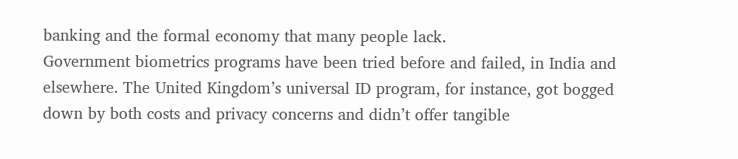banking and the formal economy that many people lack.
Government biometrics programs have been tried before and failed, in India and elsewhere. The United Kingdom’s universal ID program, for instance, got bogged down by both costs and privacy concerns and didn’t offer tangible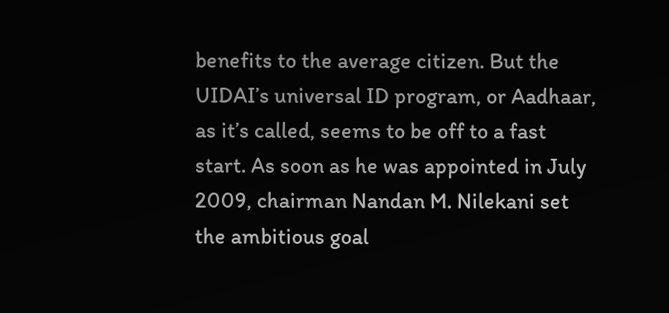benefits to the average citizen. But the UIDAI’s universal ID program, or Aadhaar, as it’s called, seems to be off to a fast start. As soon as he was appointed in July 2009, chairman Nandan M. Nilekani set the ambitious goal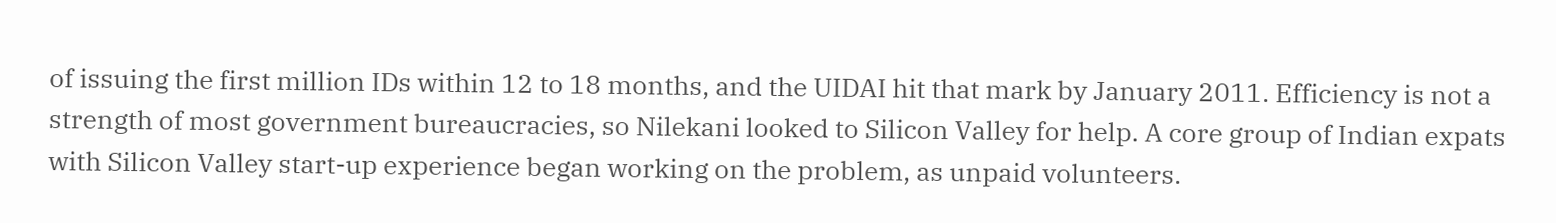of issuing the first million IDs within 12 to 18 months, and the UIDAI hit that mark by January 2011. Efficiency is not a strength of most government bureaucracies, so Nilekani looked to Silicon Valley for help. A core group of Indian expats with Silicon Valley start-up experience began working on the problem, as unpaid volunteers.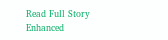Read Full Story
Enhanced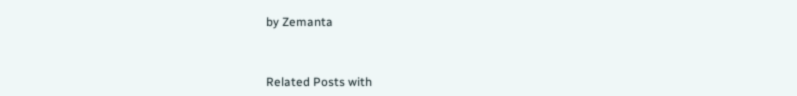by Zemanta



Related Posts with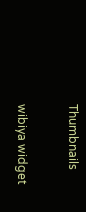Thumbnails

wibiya widget